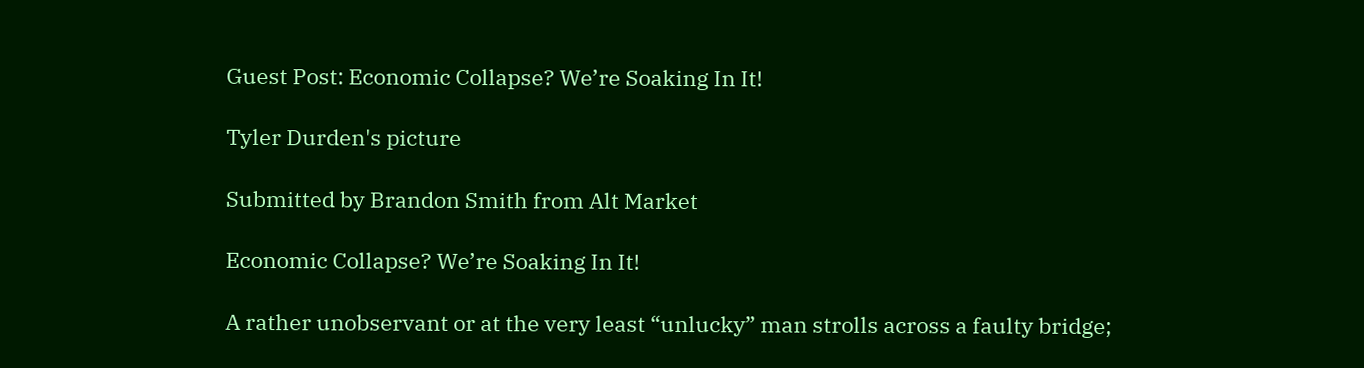Guest Post: Economic Collapse? We’re Soaking In It!

Tyler Durden's picture

Submitted by Brandon Smith from Alt Market

Economic Collapse? We’re Soaking In It!

A rather unobservant or at the very least “unlucky” man strolls across a faulty bridge;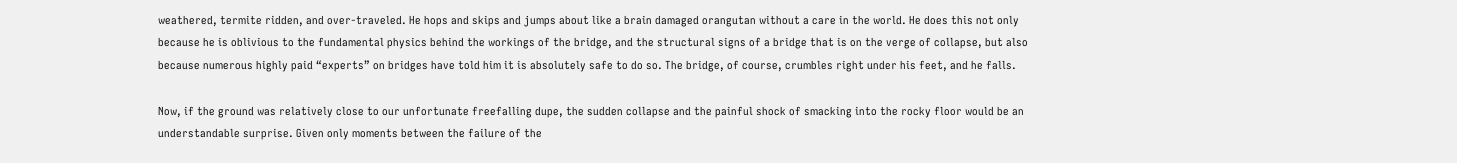weathered, termite ridden, and over-traveled. He hops and skips and jumps about like a brain damaged orangutan without a care in the world. He does this not only because he is oblivious to the fundamental physics behind the workings of the bridge, and the structural signs of a bridge that is on the verge of collapse, but also because numerous highly paid “experts” on bridges have told him it is absolutely safe to do so. The bridge, of course, crumbles right under his feet, and he falls.

Now, if the ground was relatively close to our unfortunate freefalling dupe, the sudden collapse and the painful shock of smacking into the rocky floor would be an understandable surprise. Given only moments between the failure of the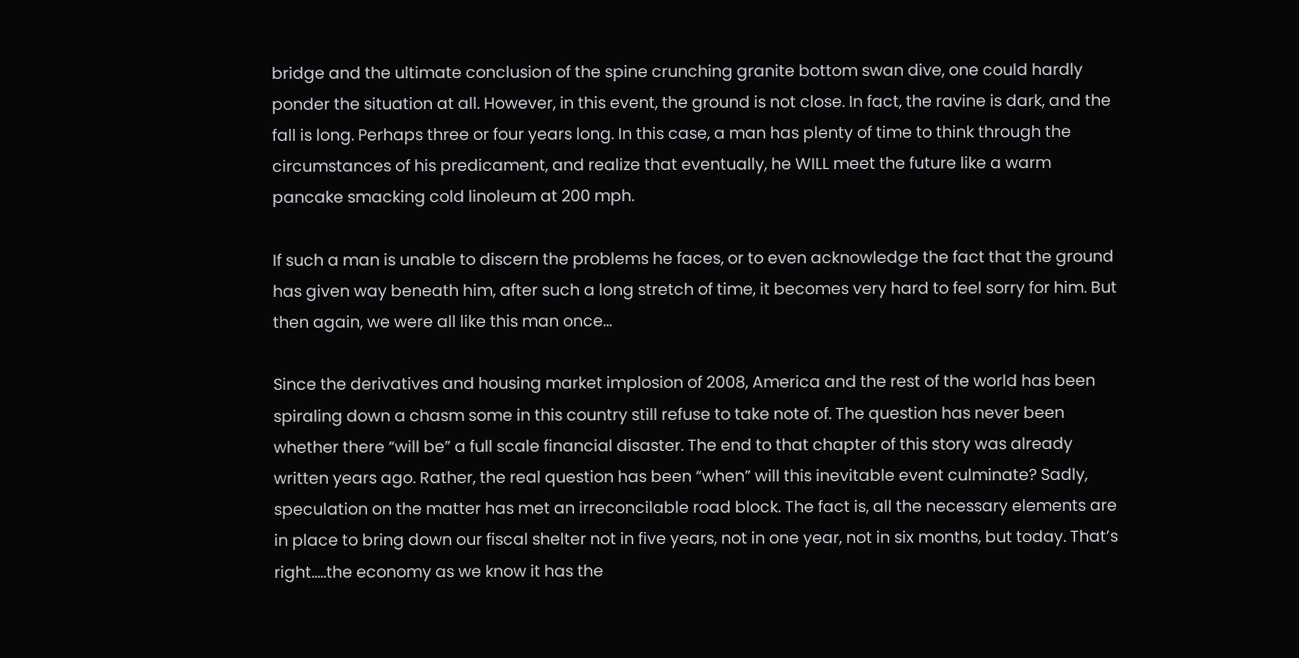bridge and the ultimate conclusion of the spine crunching granite bottom swan dive, one could hardly ponder the situation at all. However, in this event, the ground is not close. In fact, the ravine is dark, and the fall is long. Perhaps three or four years long. In this case, a man has plenty of time to think through the circumstances of his predicament, and realize that eventually, he WILL meet the future like a warm pancake smacking cold linoleum at 200 mph.

If such a man is unable to discern the problems he faces, or to even acknowledge the fact that the ground has given way beneath him, after such a long stretch of time, it becomes very hard to feel sorry for him. But then again, we were all like this man once…

Since the derivatives and housing market implosion of 2008, America and the rest of the world has been spiraling down a chasm some in this country still refuse to take note of. The question has never been whether there “will be” a full scale financial disaster. The end to that chapter of this story was already written years ago. Rather, the real question has been “when” will this inevitable event culminate? Sadly, speculation on the matter has met an irreconcilable road block. The fact is, all the necessary elements are in place to bring down our fiscal shelter not in five years, not in one year, not in six months, but today. That’s right…..the economy as we know it has the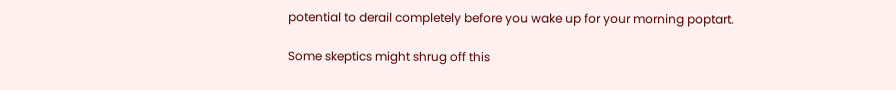potential to derail completely before you wake up for your morning poptart.

Some skeptics might shrug off this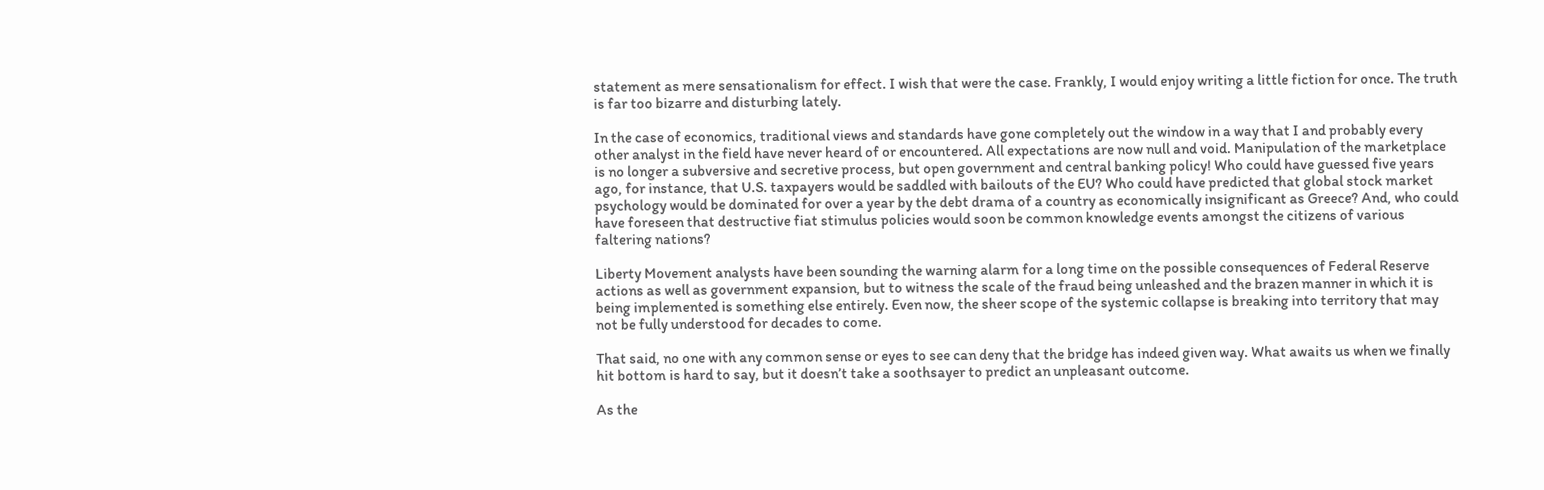statement as mere sensationalism for effect. I wish that were the case. Frankly, I would enjoy writing a little fiction for once. The truth is far too bizarre and disturbing lately.

In the case of economics, traditional views and standards have gone completely out the window in a way that I and probably every other analyst in the field have never heard of or encountered. All expectations are now null and void. Manipulation of the marketplace is no longer a subversive and secretive process, but open government and central banking policy! Who could have guessed five years ago, for instance, that U.S. taxpayers would be saddled with bailouts of the EU? Who could have predicted that global stock market psychology would be dominated for over a year by the debt drama of a country as economically insignificant as Greece? And, who could have foreseen that destructive fiat stimulus policies would soon be common knowledge events amongst the citizens of various faltering nations?

Liberty Movement analysts have been sounding the warning alarm for a long time on the possible consequences of Federal Reserve actions as well as government expansion, but to witness the scale of the fraud being unleashed and the brazen manner in which it is being implemented is something else entirely. Even now, the sheer scope of the systemic collapse is breaking into territory that may not be fully understood for decades to come.

That said, no one with any common sense or eyes to see can deny that the bridge has indeed given way. What awaits us when we finally hit bottom is hard to say, but it doesn’t take a soothsayer to predict an unpleasant outcome.

As the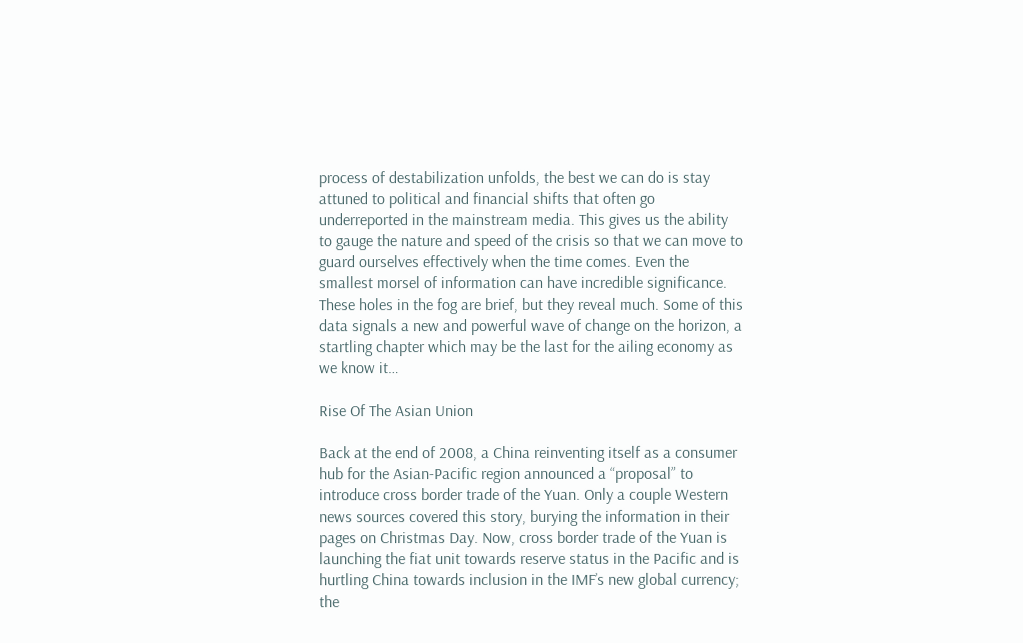process of destabilization unfolds, the best we can do is stay attuned to political and financial shifts that often go underreported in the mainstream media. This gives us the ability to gauge the nature and speed of the crisis so that we can move to guard ourselves effectively when the time comes. Even the smallest morsel of information can have incredible significance. These holes in the fog are brief, but they reveal much. Some of this data signals a new and powerful wave of change on the horizon, a startling chapter which may be the last for the ailing economy as we know it…

Rise Of The Asian Union

Back at the end of 2008, a China reinventing itself as a consumer hub for the Asian-Pacific region announced a “proposal” to introduce cross border trade of the Yuan. Only a couple Western news sources covered this story, burying the information in their pages on Christmas Day. Now, cross border trade of the Yuan is launching the fiat unit towards reserve status in the Pacific and is hurtling China towards inclusion in the IMF’s new global currency; the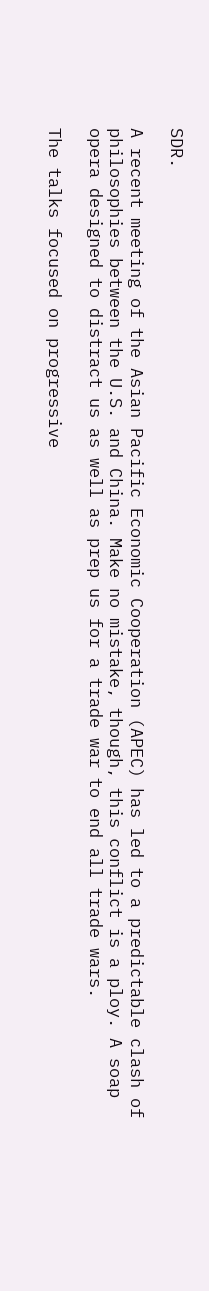SDR.

A recent meeting of the Asian Pacific Economic Cooperation (APEC) has led to a predictable clash of philosophies between the U.S. and China. Make no mistake, though, this conflict is a ploy. A soap opera designed to distract us as well as prep us for a trade war to end all trade wars.

The talks focused on progressive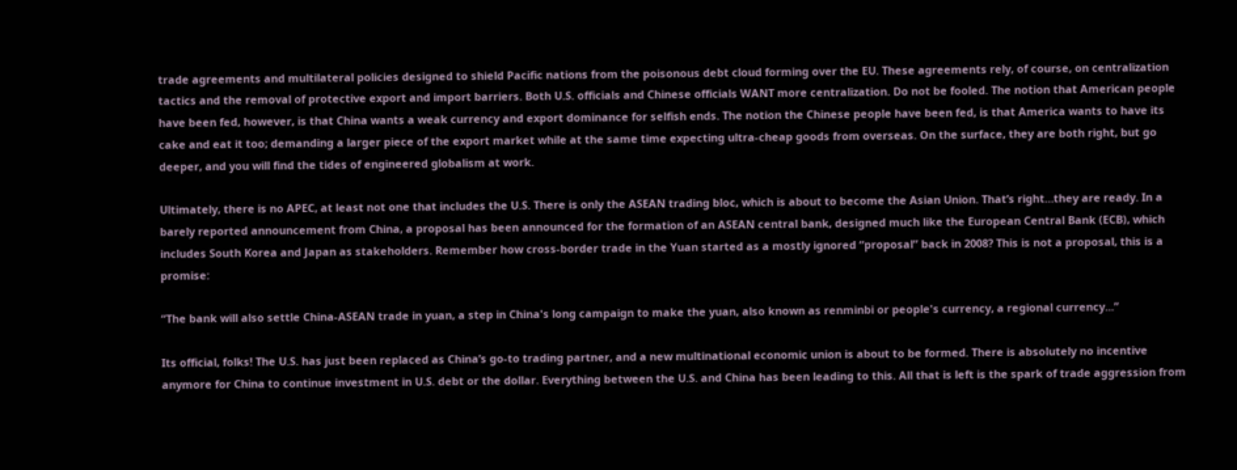trade agreements and multilateral policies designed to shield Pacific nations from the poisonous debt cloud forming over the EU. These agreements rely, of course, on centralization tactics and the removal of protective export and import barriers. Both U.S. officials and Chinese officials WANT more centralization. Do not be fooled. The notion that American people have been fed, however, is that China wants a weak currency and export dominance for selfish ends. The notion the Chinese people have been fed, is that America wants to have its cake and eat it too; demanding a larger piece of the export market while at the same time expecting ultra-cheap goods from overseas. On the surface, they are both right, but go deeper, and you will find the tides of engineered globalism at work.

Ultimately, there is no APEC, at least not one that includes the U.S. There is only the ASEAN trading bloc, which is about to become the Asian Union. That’s right…they are ready. In a barely reported announcement from China, a proposal has been announced for the formation of an ASEAN central bank, designed much like the European Central Bank (ECB), which includes South Korea and Japan as stakeholders. Remember how cross-border trade in the Yuan started as a mostly ignored “proposal” back in 2008? This is not a proposal, this is a promise:

“The bank will also settle China-ASEAN trade in yuan, a step in China's long campaign to make the yuan, also known as renminbi or people's currency, a regional currency...”

Its official, folks! The U.S. has just been replaced as China’s go-to trading partner, and a new multinational economic union is about to be formed. There is absolutely no incentive anymore for China to continue investment in U.S. debt or the dollar. Everything between the U.S. and China has been leading to this. All that is left is the spark of trade aggression from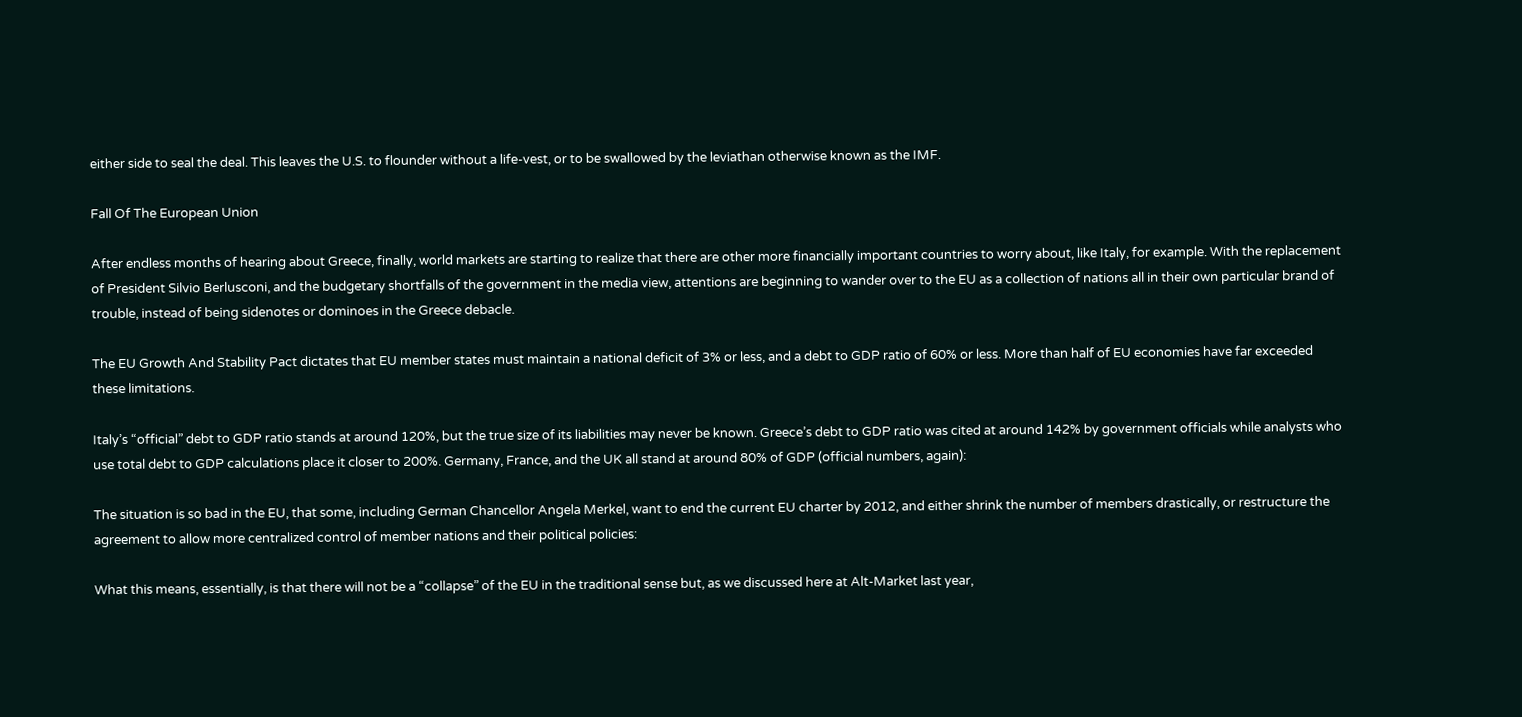either side to seal the deal. This leaves the U.S. to flounder without a life-vest, or to be swallowed by the leviathan otherwise known as the IMF.

Fall Of The European Union

After endless months of hearing about Greece, finally, world markets are starting to realize that there are other more financially important countries to worry about, like Italy, for example. With the replacement of President Silvio Berlusconi, and the budgetary shortfalls of the government in the media view, attentions are beginning to wander over to the EU as a collection of nations all in their own particular brand of trouble, instead of being sidenotes or dominoes in the Greece debacle.

The EU Growth And Stability Pact dictates that EU member states must maintain a national deficit of 3% or less, and a debt to GDP ratio of 60% or less. More than half of EU economies have far exceeded these limitations.

Italy’s “official” debt to GDP ratio stands at around 120%, but the true size of its liabilities may never be known. Greece’s debt to GDP ratio was cited at around 142% by government officials while analysts who use total debt to GDP calculations place it closer to 200%. Germany, France, and the UK all stand at around 80% of GDP (official numbers, again):

The situation is so bad in the EU, that some, including German Chancellor Angela Merkel, want to end the current EU charter by 2012, and either shrink the number of members drastically, or restructure the agreement to allow more centralized control of member nations and their political policies:

What this means, essentially, is that there will not be a “collapse” of the EU in the traditional sense but, as we discussed here at Alt-Market last year,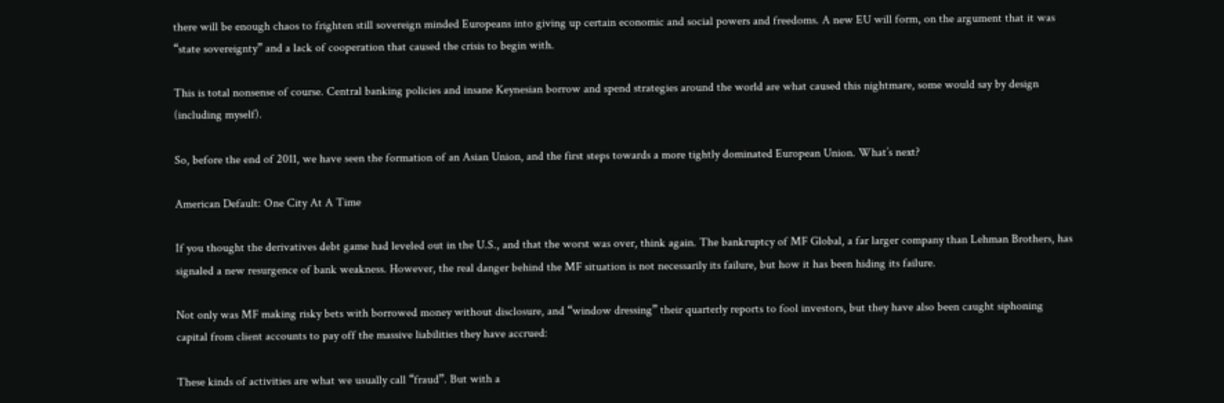there will be enough chaos to frighten still sovereign minded Europeans into giving up certain economic and social powers and freedoms. A new EU will form, on the argument that it was “state sovereignty” and a lack of cooperation that caused the crisis to begin with.

This is total nonsense of course. Central banking policies and insane Keynesian borrow and spend strategies around the world are what caused this nightmare, some would say by design (including myself).

So, before the end of 2011, we have seen the formation of an Asian Union, and the first steps towards a more tightly dominated European Union. What’s next?

American Default: One City At A Time

If you thought the derivatives debt game had leveled out in the U.S., and that the worst was over, think again. The bankruptcy of MF Global, a far larger company than Lehman Brothers, has signaled a new resurgence of bank weakness. However, the real danger behind the MF situation is not necessarily its failure, but how it has been hiding its failure.

Not only was MF making risky bets with borrowed money without disclosure, and “window dressing” their quarterly reports to fool investors, but they have also been caught siphoning capital from client accounts to pay off the massive liabilities they have accrued:

These kinds of activities are what we usually call “fraud”. But with a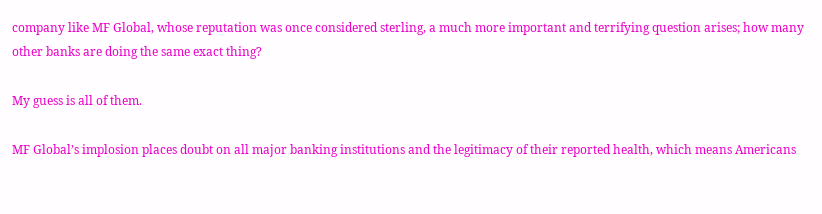company like MF Global, whose reputation was once considered sterling, a much more important and terrifying question arises; how many other banks are doing the same exact thing?

My guess is all of them.

MF Global’s implosion places doubt on all major banking institutions and the legitimacy of their reported health, which means Americans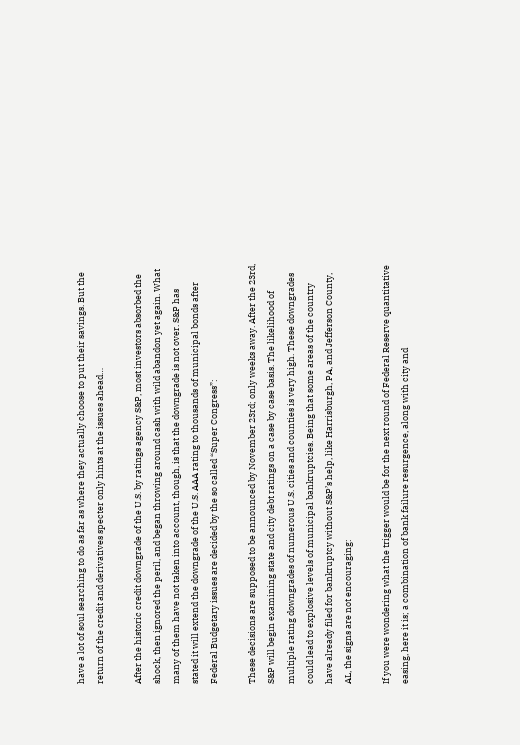have a lot of soul searching to do as far as where they actually choose to put their savings. But the return of the credit and derivatives specter only hints at the issues ahead…

After the historic credit downgrade of the U.S. by ratings agency S&P, most investors absorbed the shock, then ignored the peril, and began throwing around cash with wild abandon yet again. What many of them have not taken into account, though, is that the downgrade is not over. S&P has stated it will extend the downgrade of the U.S. AAA rating to thousands of municipal bonds after Federal Budgetary issues are decided by the so called “Super Congress”:

These decisions are supposed to be announced by November 23rd; only weeks away. After the 23rd, S&P will begin examining state and city debt ratings on a case by case basis. The likelihood of multiple rating downgrades of numerous U.S. cities and counties is very high. These downgrades could lead to explosive levels of municipal bankruptcies. Being that some areas of the country have already filed for bankruptcy without S&P’s help, like Harrisburgh, PA, and Jefferson County, AL, the signs are not encouraging:

If you were wondering what the trigger would be for the next round of Federal Reserve quantitative easing, here it is; a combination of bank failure resurgence, along with city and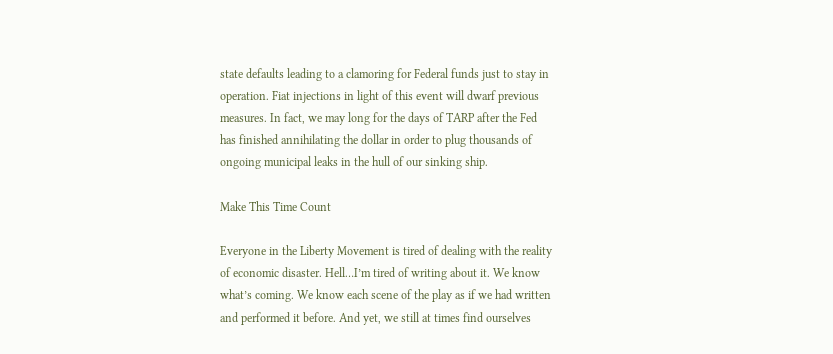state defaults leading to a clamoring for Federal funds just to stay in operation. Fiat injections in light of this event will dwarf previous measures. In fact, we may long for the days of TARP after the Fed has finished annihilating the dollar in order to plug thousands of ongoing municipal leaks in the hull of our sinking ship.

Make This Time Count

Everyone in the Liberty Movement is tired of dealing with the reality of economic disaster. Hell…I’m tired of writing about it. We know what’s coming. We know each scene of the play as if we had written and performed it before. And yet, we still at times find ourselves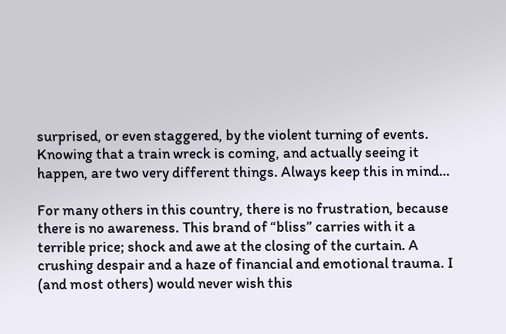surprised, or even staggered, by the violent turning of events. Knowing that a train wreck is coming, and actually seeing it happen, are two very different things. Always keep this in mind…

For many others in this country, there is no frustration, because there is no awareness. This brand of “bliss” carries with it a terrible price; shock and awe at the closing of the curtain. A crushing despair and a haze of financial and emotional trauma. I (and most others) would never wish this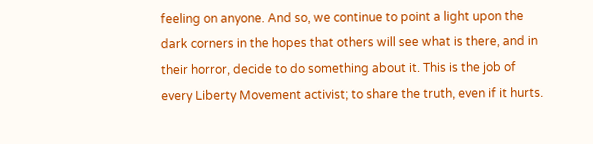feeling on anyone. And so, we continue to point a light upon the dark corners in the hopes that others will see what is there, and in their horror, decide to do something about it. This is the job of every Liberty Movement activist; to share the truth, even if it hurts.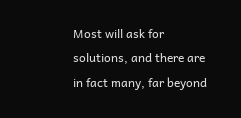Most will ask for solutions, and there are in fact many, far beyond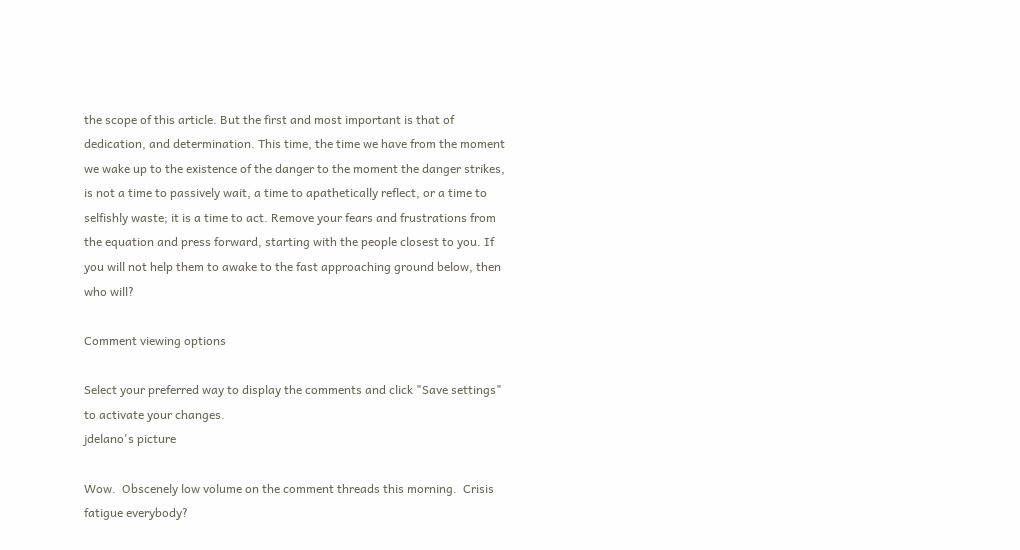the scope of this article. But the first and most important is that of dedication, and determination. This time, the time we have from the moment we wake up to the existence of the danger to the moment the danger strikes, is not a time to passively wait, a time to apathetically reflect, or a time to selfishly waste; it is a time to act. Remove your fears and frustrations from the equation and press forward, starting with the people closest to you. If you will not help them to awake to the fast approaching ground below, then who will?

Comment viewing options

Select your preferred way to display the comments and click "Save settings" to activate your changes.
jdelano's picture

Wow.  Obscenely low volume on the comment threads this morning.  Crisis fatigue everybody?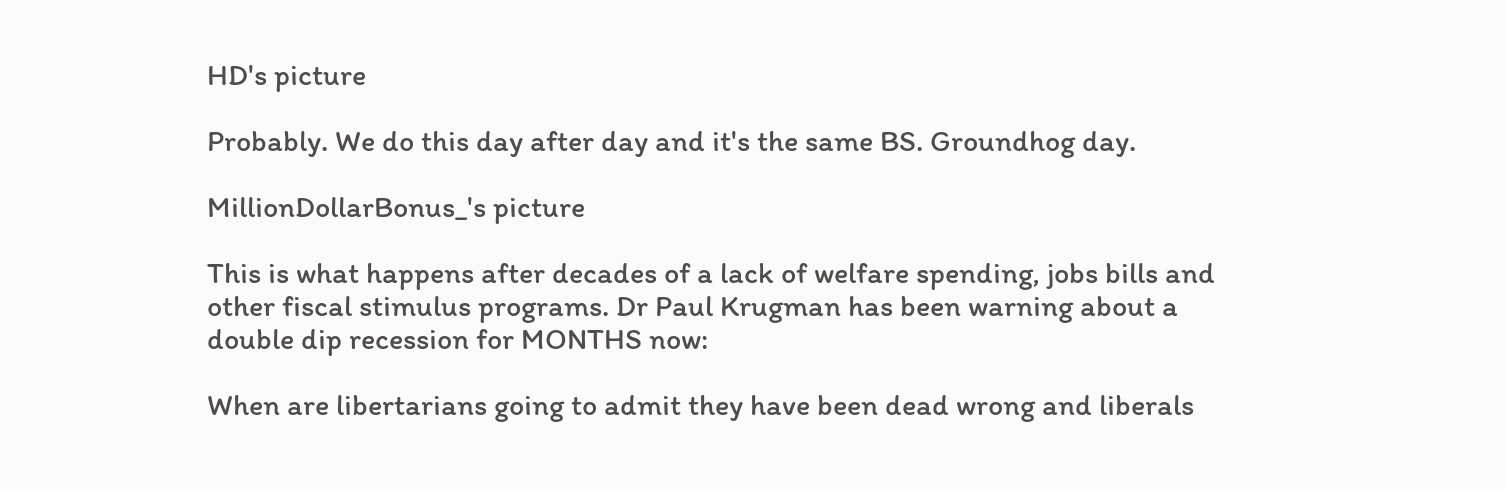HD's picture

Probably. We do this day after day and it's the same BS. Groundhog day.

MillionDollarBonus_'s picture

This is what happens after decades of a lack of welfare spending, jobs bills and other fiscal stimulus programs. Dr Paul Krugman has been warning about a double dip recession for MONTHS now:

When are libertarians going to admit they have been dead wrong and liberals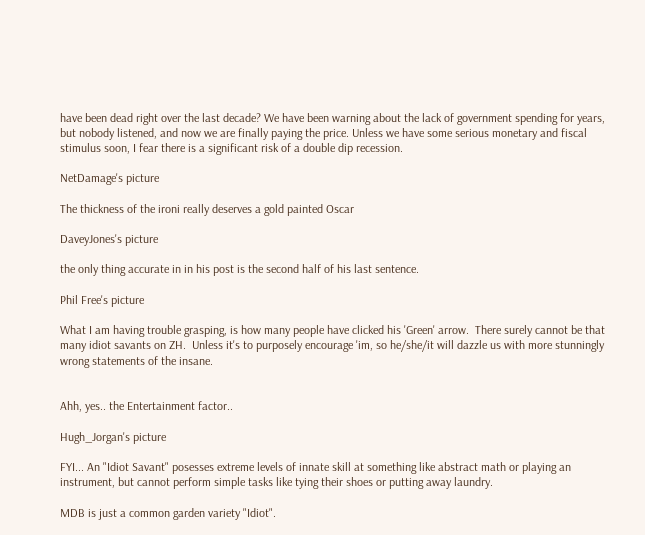have been dead right over the last decade? We have been warning about the lack of government spending for years, but nobody listened, and now we are finally paying the price. Unless we have some serious monetary and fiscal stimulus soon, I fear there is a significant risk of a double dip recession.

NetDamage's picture

The thickness of the ironi really deserves a gold painted Oscar

DaveyJones's picture

the only thing accurate in in his post is the second half of his last sentence.

Phil Free's picture

What I am having trouble grasping, is how many people have clicked his 'Green' arrow.  There surely cannot be that many idiot savants on ZH.  Unless it's to purposely encourage 'im, so he/she/it will dazzle us with more stunningly wrong statements of the insane.


Ahh, yes.. the Entertainment factor..

Hugh_Jorgan's picture

FYI... An "Idiot Savant" posesses extreme levels of innate skill at something like abstract math or playing an instrument, but cannot perform simple tasks like tying their shoes or putting away laundry.

MDB is just a common garden variety "Idiot".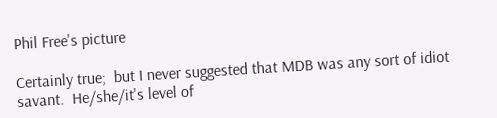Phil Free's picture

Certainly true;  but I never suggested that MDB was any sort of idiot savant.  He/she/it's level of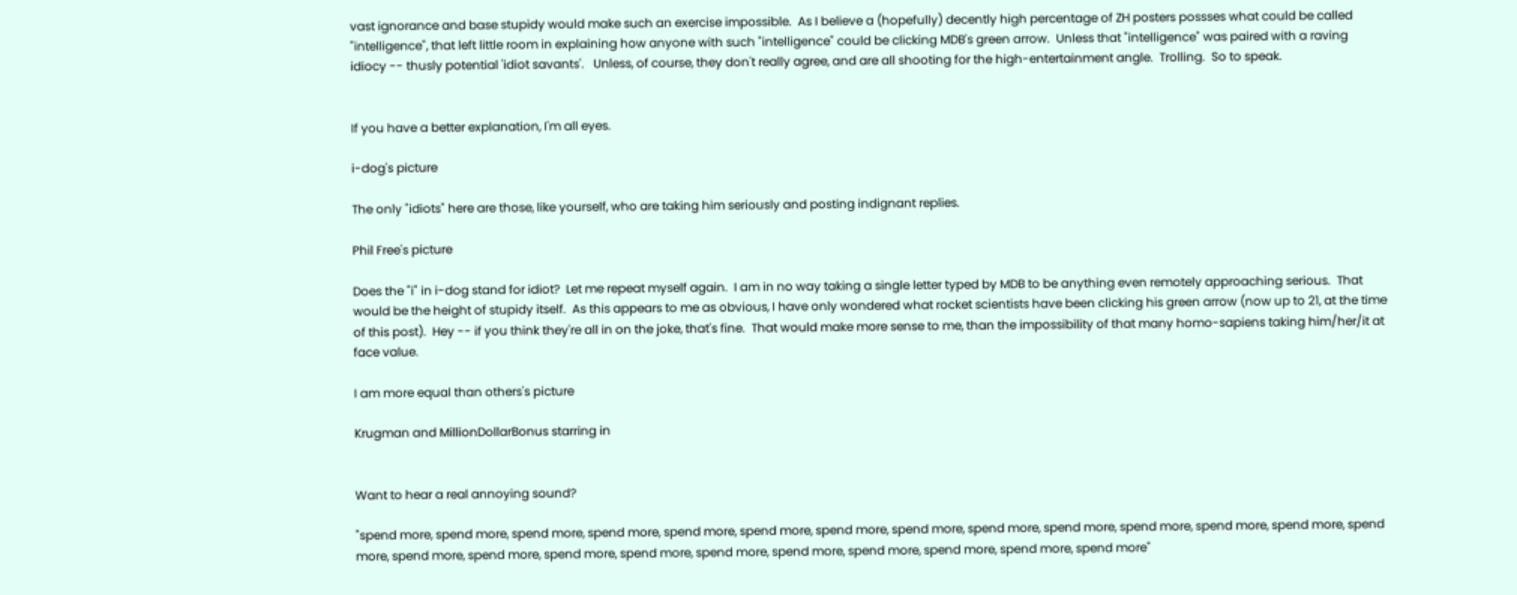vast ignorance and base stupidy would make such an exercise impossible.  As I believe a (hopefully) decently high percentage of ZH posters possses what could be called "intelligence", that left little room in explaining how anyone with such "intelligence" could be clicking MDB's green arrow.  Unless that "intelligence" was paired with a raving idiocy -- thusly potential 'idiot savants'.   Unless, of course, they don't really agree, and are all shooting for the high-entertainment angle.  Trolling.  So to speak.


If you have a better explanation, I'm all eyes.

i-dog's picture

The only "idiots" here are those, like yourself, who are taking him seriously and posting indignant replies.

Phil Free's picture

Does the "i" in i-dog stand for idiot?  Let me repeat myself again.  I am in no way taking a single letter typed by MDB to be anything even remotely approaching serious.  That would be the height of stupidy itself.  As this appears to me as obvious, I have only wondered what rocket scientists have been clicking his green arrow (now up to 21, at the time of this post).  Hey -- if you think they're all in on the joke, that's fine.  That would make more sense to me, than the impossibility of that many homo-sapiens taking him/her/it at face value.

I am more equal than others's picture

Krugman and MillionDollarBonus starring in


Want to hear a real annoying sound?

"spend more, spend more, spend more, spend more, spend more, spend more, spend more, spend more, spend more, spend more, spend more, spend more, spend more, spend more, spend more, spend more, spend more, spend more, spend more, spend more, spend more, spend more, spend more, spend more"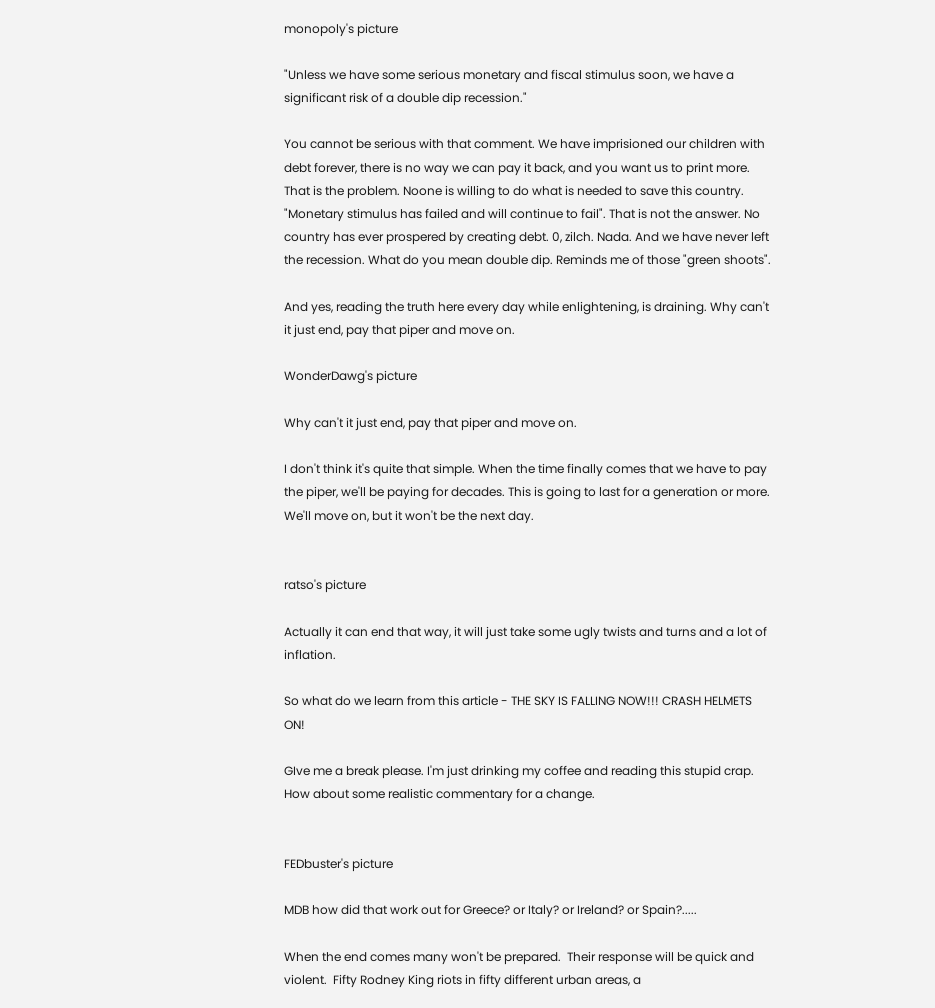monopoly's picture

"Unless we have some serious monetary and fiscal stimulus soon, we have a significant risk of a double dip recession."

You cannot be serious with that comment. We have imprisioned our children with debt forever, there is no way we can pay it back, and you want us to print more. That is the problem. Noone is willing to do what is needed to save this country. "Monetary stimulus has failed and will continue to fail". That is not the answer. No country has ever prospered by creating debt. 0, zilch. Nada. And we have never left the recession. What do you mean double dip. Reminds me of those "green shoots".

And yes, reading the truth here every day while enlightening, is draining. Why can't it just end, pay that piper and move on.

WonderDawg's picture

Why can't it just end, pay that piper and move on.

I don't think it's quite that simple. When the time finally comes that we have to pay the piper, we'll be paying for decades. This is going to last for a generation or more. We'll move on, but it won't be the next day.


ratso's picture

Actually it can end that way, it will just take some ugly twists and turns and a lot of inflation.

So what do we learn from this article - THE SKY IS FALLING NOW!!! CRASH HELMETS ON!

GIve me a break please. I'm just drinking my coffee and reading this stupid crap.  How about some realistic commentary for a change.


FEDbuster's picture

MDB how did that work out for Greece? or Italy? or Ireland? or Spain?.....

When the end comes many won't be prepared.  Their response will be quick and violent.  Fifty Rodney King riots in fifty different urban areas, a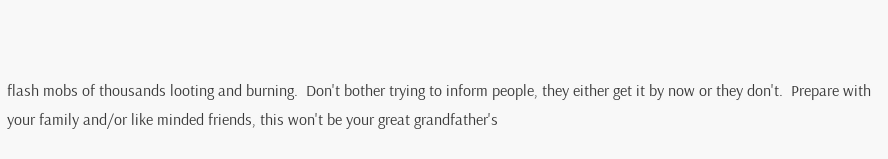flash mobs of thousands looting and burning.  Don't bother trying to inform people, they either get it by now or they don't.  Prepare with your family and/or like minded friends, this won't be your great grandfather's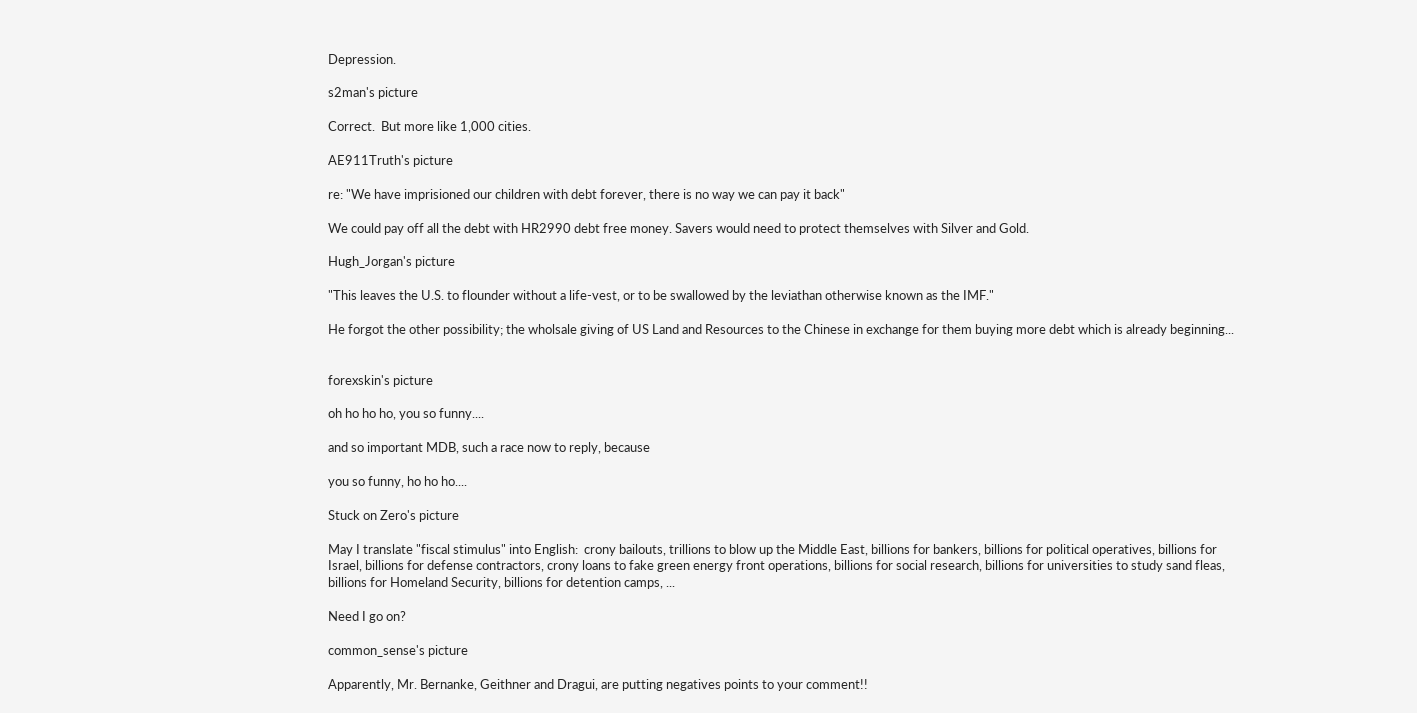Depression.

s2man's picture

Correct.  But more like 1,000 cities.

AE911Truth's picture

re: "We have imprisioned our children with debt forever, there is no way we can pay it back"

We could pay off all the debt with HR2990 debt free money. Savers would need to protect themselves with Silver and Gold.

Hugh_Jorgan's picture

"This leaves the U.S. to flounder without a life-vest, or to be swallowed by the leviathan otherwise known as the IMF."

He forgot the other possibility; the wholsale giving of US Land and Resources to the Chinese in exchange for them buying more debt which is already beginning...


forexskin's picture

oh ho ho ho, you so funny....

and so important MDB, such a race now to reply, because

you so funny, ho ho ho....

Stuck on Zero's picture

May I translate "fiscal stimulus" into English:  crony bailouts, trillions to blow up the Middle East, billions for bankers, billions for political operatives, billions for Israel, billions for defense contractors, crony loans to fake green energy front operations, billions for social research, billions for universities to study sand fleas, billions for Homeland Security, billions for detention camps, ...

Need I go on?

common_sense's picture

Apparently, Mr. Bernanke, Geithner and Dragui, are putting negatives points to your comment!!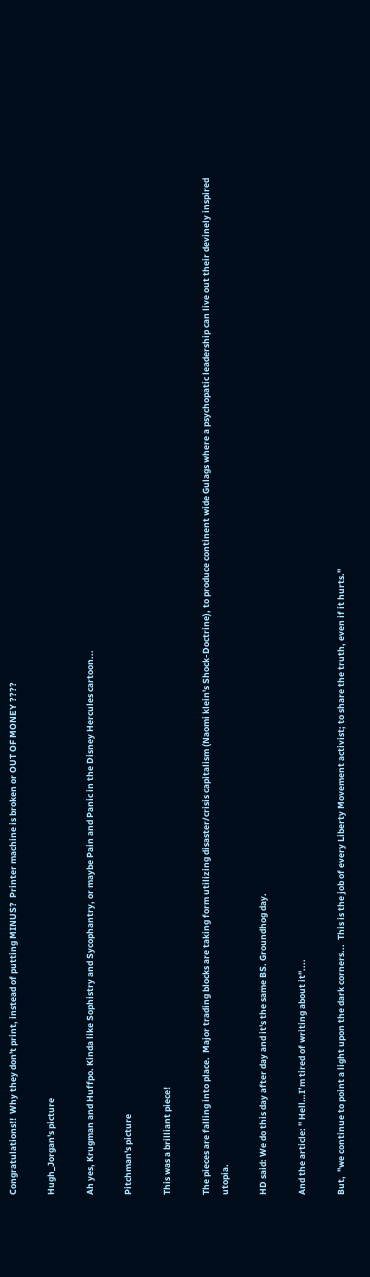Congratulations!!  Why they don't print, instead of putting MINUS?  Printer machine is broken or OUT OF MONEY ????

Hugh_Jorgan's picture

Ah yes, Krugman and Huffpo. Kinda like Sophistry and Sycophantry, or maybe Pain and Panic in the Disney Hercules cartoon...

Pitchman's picture

This was a brilliant piece!

The pieces are falling into place.  Major trading blocks are taking form utilizing disaster/crisis capitalism (Naomi klein's Shock-Doctrine), to produce continent wide Gulags where a psychopatic leadership can live out their devinely inspired utopia.

HD said: We do this day after day and it's the same BS. Groundhog day.

And the article: " Hell…I’m tired of writing about it"....

But,  "we continue to point a light upon the dark corners...  This is the job of every Liberty Movement activist; to share the truth, even if it hurts."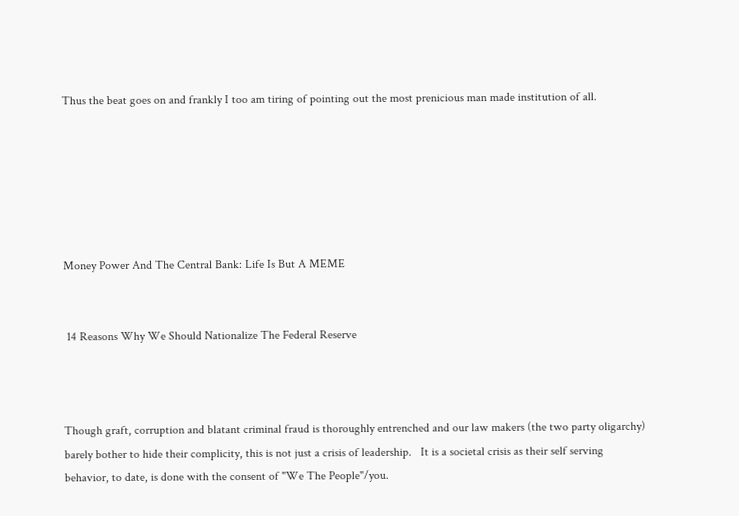Thus the beat goes on and frankly I too am tiring of pointing out the most prenicious man made institution of all.






Money Power And The Central Bank: Life Is But A MEME


 14 Reasons Why We Should Nationalize The Federal Reserve



Though graft, corruption and blatant criminal fraud is thoroughly entrenched and our law makers (the two party oligarchy) barely bother to hide their complicity, this is not just a crisis of leadership.   It is a societal crisis as their self serving behavior, to date, is done with the consent of "We The People"/you.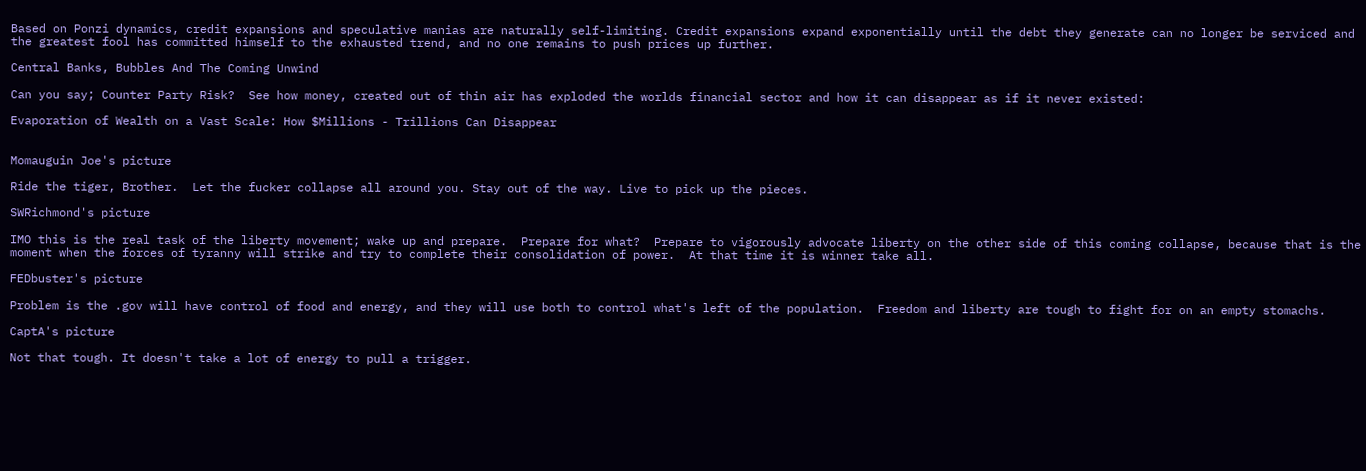Based on Ponzi dynamics, credit expansions and speculative manias are naturally self-limiting. Credit expansions expand exponentially until the debt they generate can no longer be serviced and the greatest fool has committed himself to the exhausted trend, and no one remains to push prices up further.

Central Banks, Bubbles And The Coming Unwind

Can you say; Counter Party Risk?  See how money, created out of thin air has exploded the worlds financial sector and how it can disappear as if it never existed:

Evaporation of Wealth on a Vast Scale: How $Millions - Trillions Can Disappear


Momauguin Joe's picture

Ride the tiger, Brother.  Let the fucker collapse all around you. Stay out of the way. Live to pick up the pieces.

SWRichmond's picture

IMO this is the real task of the liberty movement; wake up and prepare.  Prepare for what?  Prepare to vigorously advocate liberty on the other side of this coming collapse, because that is the moment when the forces of tyranny will strike and try to complete their consolidation of power.  At that time it is winner take all.

FEDbuster's picture

Problem is the .gov will have control of food and energy, and they will use both to control what's left of the population.  Freedom and liberty are tough to fight for on an empty stomachs.

CaptA's picture

Not that tough. It doesn't take a lot of energy to pull a trigger.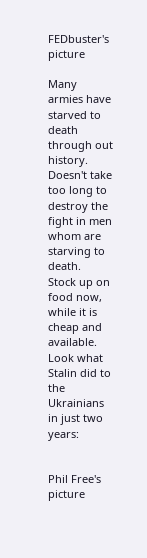FEDbuster's picture

Many armies have starved to death through out history.  Doesn't take too long to destroy the fight in men whom are starving to death.  Stock up on food now, while it is cheap and available.  Look what Stalin did to the Ukrainians in just two years:


Phil Free's picture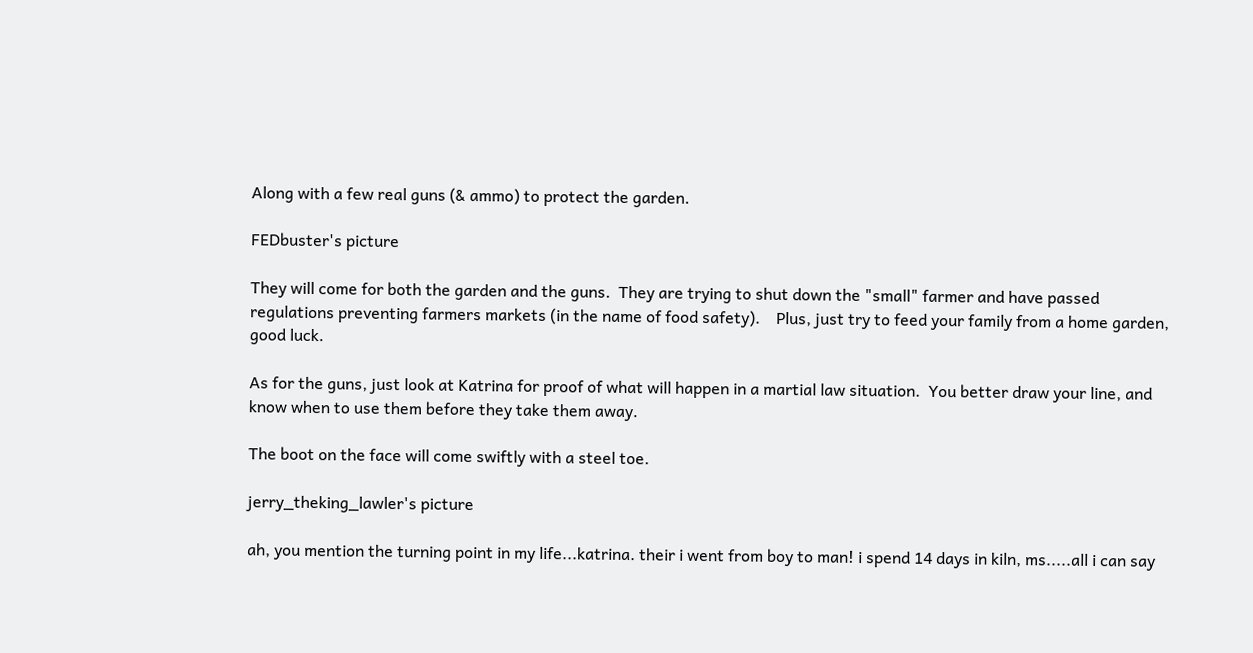Along with a few real guns (& ammo) to protect the garden.

FEDbuster's picture

They will come for both the garden and the guns.  They are trying to shut down the "small" farmer and have passed regulations preventing farmers markets (in the name of food safety).    Plus, just try to feed your family from a home garden, good luck.

As for the guns, just look at Katrina for proof of what will happen in a martial law situation.  You better draw your line, and know when to use them before they take them away.

The boot on the face will come swiftly with a steel toe.

jerry_theking_lawler's picture

ah, you mention the turning point in my life...katrina. their i went from boy to man! i spend 14 days in kiln, ms.....all i can say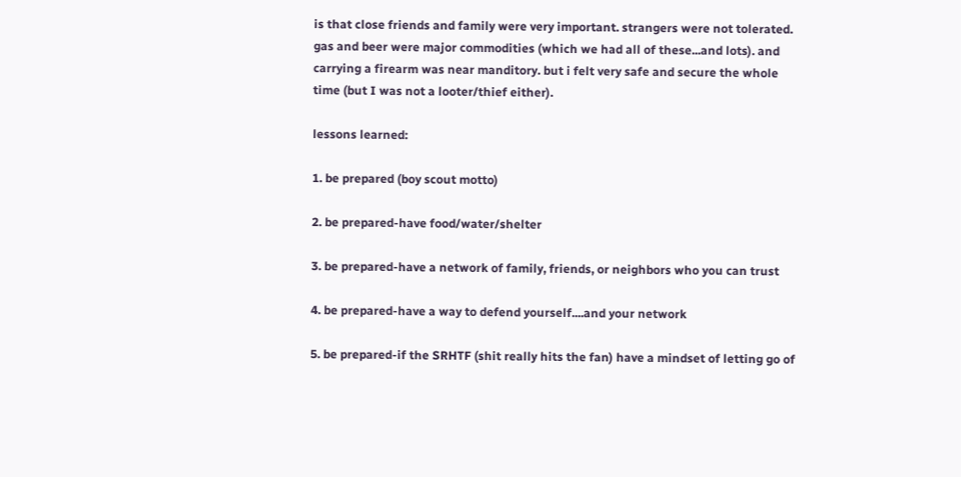is that close friends and family were very important. strangers were not tolerated. gas and beer were major commodities (which we had all of these...and lots). and carrying a firearm was near manditory. but i felt very safe and secure the whole time (but I was not a looter/thief either).

lessons learned:

1. be prepared (boy scout motto)

2. be prepared-have food/water/shelter

3. be prepared-have a network of family, friends, or neighbors who you can trust

4. be prepared-have a way to defend yourself....and your network

5. be prepared-if the SRHTF (shit really hits the fan) have a mindset of letting go of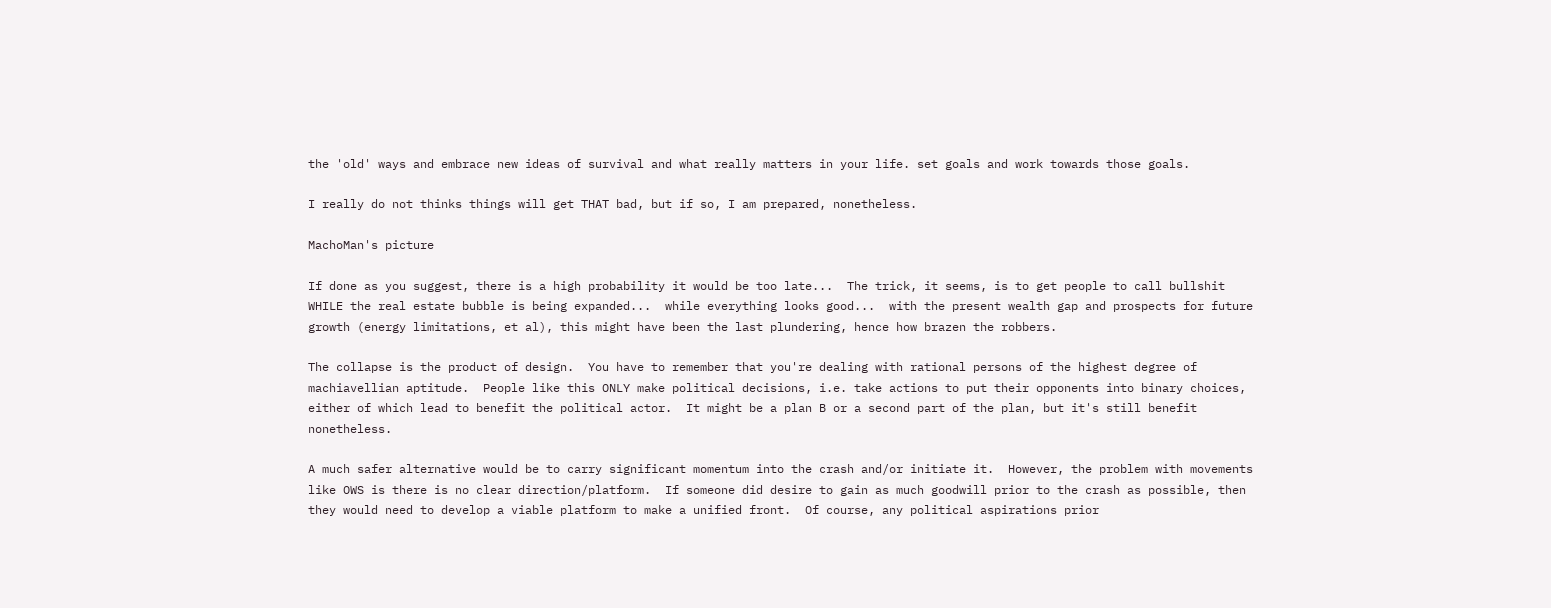the 'old' ways and embrace new ideas of survival and what really matters in your life. set goals and work towards those goals.

I really do not thinks things will get THAT bad, but if so, I am prepared, nonetheless.

MachoMan's picture

If done as you suggest, there is a high probability it would be too late...  The trick, it seems, is to get people to call bullshit WHILE the real estate bubble is being expanded...  while everything looks good...  with the present wealth gap and prospects for future growth (energy limitations, et al), this might have been the last plundering, hence how brazen the robbers.

The collapse is the product of design.  You have to remember that you're dealing with rational persons of the highest degree of machiavellian aptitude.  People like this ONLY make political decisions, i.e. take actions to put their opponents into binary choices, either of which lead to benefit the political actor.  It might be a plan B or a second part of the plan, but it's still benefit nonetheless.

A much safer alternative would be to carry significant momentum into the crash and/or initiate it.  However, the problem with movements like OWS is there is no clear direction/platform.  If someone did desire to gain as much goodwill prior to the crash as possible, then they would need to develop a viable platform to make a unified front.  Of course, any political aspirations prior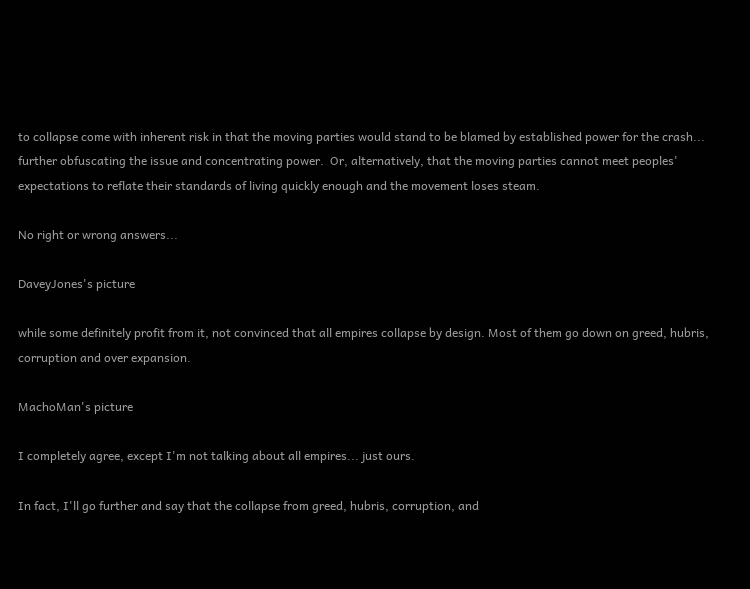to collapse come with inherent risk in that the moving parties would stand to be blamed by established power for the crash...  further obfuscating the issue and concentrating power.  Or, alternatively, that the moving parties cannot meet peoples' expectations to reflate their standards of living quickly enough and the movement loses steam.

No right or wrong answers...

DaveyJones's picture

while some definitely profit from it, not convinced that all empires collapse by design. Most of them go down on greed, hubris, corruption and over expansion.

MachoMan's picture

I completely agree, except I'm not talking about all empires... just ours.

In fact, I'll go further and say that the collapse from greed, hubris, corruption, and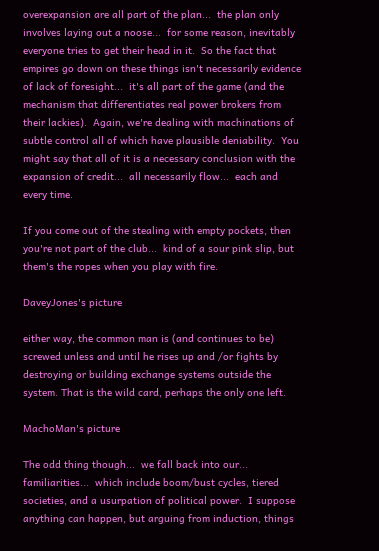overexpansion are all part of the plan...  the plan only involves laying out a noose...  for some reason, inevitably everyone tries to get their head in it.  So the fact that empires go down on these things isn't necessarily evidence of lack of foresight...  it's all part of the game (and the mechanism that differentiates real power brokers from their lackies).  Again, we're dealing with machinations of subtle control all of which have plausible deniability.  You might say that all of it is a necessary conclusion with the expansion of credit...  all necessarily flow...  each and every time.

If you come out of the stealing with empty pockets, then you're not part of the club...  kind of a sour pink slip, but them's the ropes when you play with fire.

DaveyJones's picture

either way, the common man is (and continues to be) screwed unless and until he rises up and /or fights by destroying or building exchange systems outside the system. That is the wild card, perhaps the only one left.

MachoMan's picture

The odd thing though...  we fall back into our...  familiarities...  which include boom/bust cycles, tiered societies, and a usurpation of political power.  I suppose anything can happen, but arguing from induction, things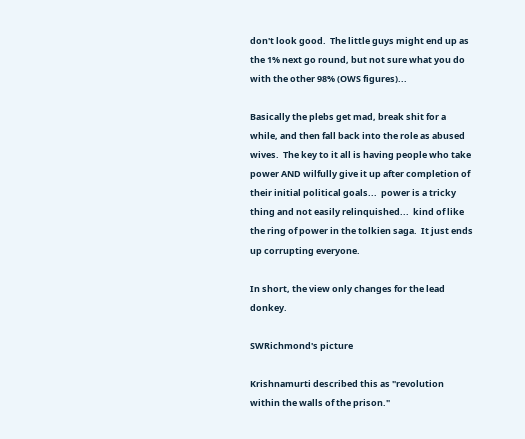don't look good.  The little guys might end up as the 1% next go round, but not sure what you do with the other 98% (OWS figures)...

Basically the plebs get mad, break shit for a while, and then fall back into the role as abused wives.  The key to it all is having people who take power AND wilfully give it up after completion of their initial political goals...  power is a tricky thing and not easily relinquished...  kind of like the ring of power in the tolkien saga.  It just ends up corrupting everyone.

In short, the view only changes for the lead donkey.

SWRichmond's picture

Krishnamurti described this as "revolution within the walls of the prison."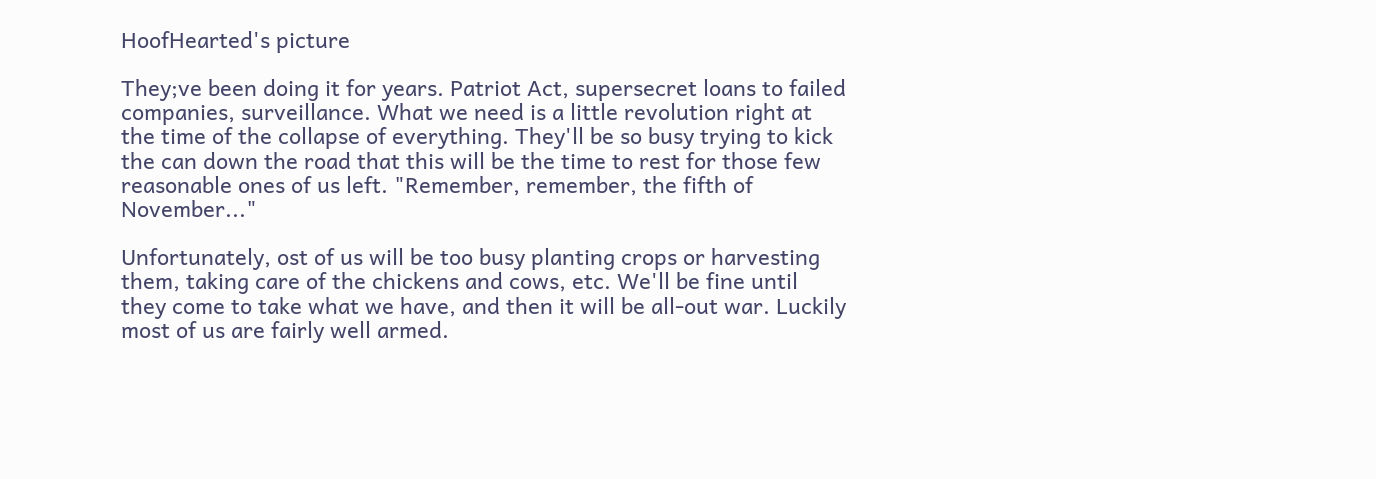HoofHearted's picture

They;ve been doing it for years. Patriot Act, supersecret loans to failed companies, surveillance. What we need is a little revolution right at the time of the collapse of everything. They'll be so busy trying to kick the can down the road that this will be the time to rest for those few reasonable ones of us left. "Remember, remember, the fifth of November..."

Unfortunately, ost of us will be too busy planting crops or harvesting them, taking care of the chickens and cows, etc. We'll be fine until they come to take what we have, and then it will be all-out war. Luckily most of us are fairly well armed.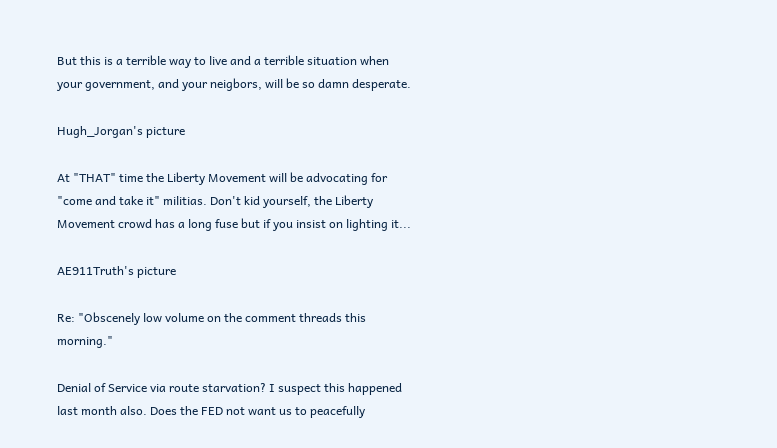But this is a terrible way to live and a terrible situation when your government, and your neigbors, will be so damn desperate.

Hugh_Jorgan's picture

At "THAT" time the Liberty Movement will be advocating for "come and take it" militias. Don't kid yourself, the Liberty Movement crowd has a long fuse but if you insist on lighting it...

AE911Truth's picture

Re: "Obscenely low volume on the comment threads this morning."

Denial of Service via route starvation? I suspect this happened last month also. Does the FED not want us to peacefully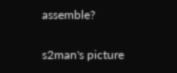assemble?

s2man's picture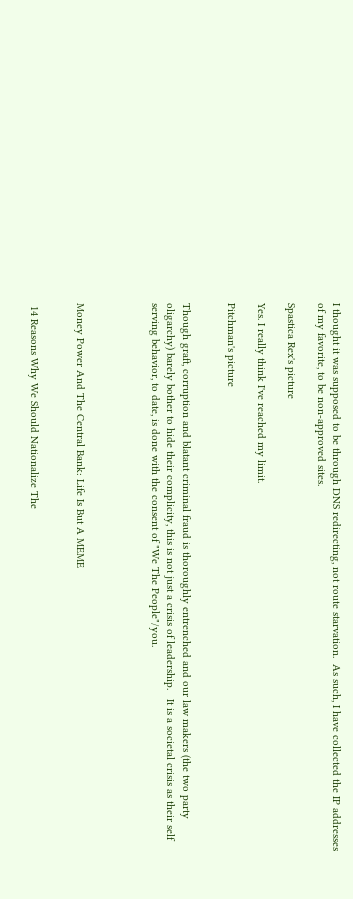I thought it was supposed to be through DNS redirecting, not route starvation.  As such, I have collected the IP addresses of my favorite, to be non-approved sites.

Spastica Rex's picture

Yes. I really think I've reached my limit.

Pitchman's picture


Though graft, corruption and blatant criminal fraud is thoroughly entrenched and our law makers (the two party oligarchy) barely bother to hide their complicity, this is not just a crisis of leadership.   It is a societal crisis as their self serving behavior, to date, is done with the consent of "We The People"/you.




Money Power And The Central Bank: Life Is But A MEME


 14 Reasons Why We Should Nationalize The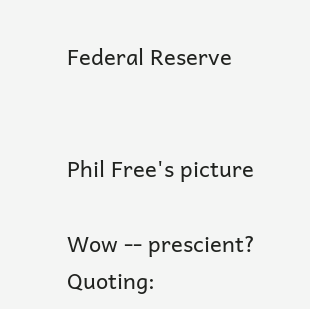Federal Reserve


Phil Free's picture

Wow -- prescient?  Quoting: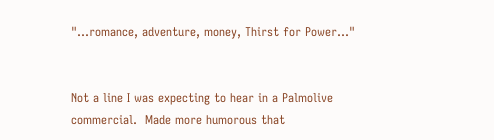"...romance, adventure, money, Thirst for Power..."


Not a line I was expecting to hear in a Palmolive commercial.  Made more humorous that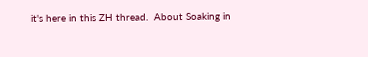it's here in this ZH thread.  About Soaking in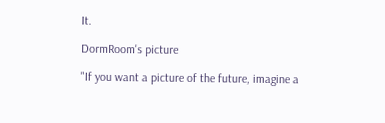It.

DormRoom's picture

"If you want a picture of the future, imagine a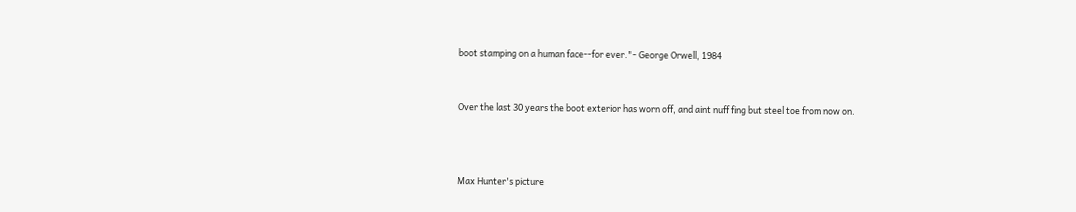boot stamping on a human face--for ever."- George Orwell, 1984


Over the last 30 years the boot exterior has worn off, and aint nuff fing but steel toe from now on.



Max Hunter's picture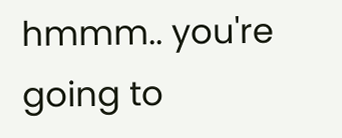hmmm.. you're going to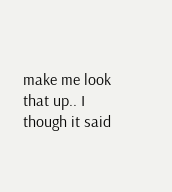make me look that up.. I though it said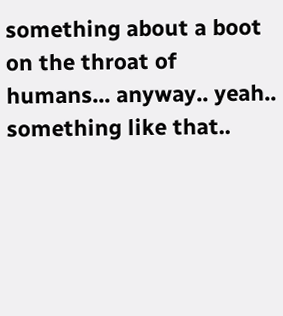something about a boot on the throat of humans... anyway.. yeah.. something like that..